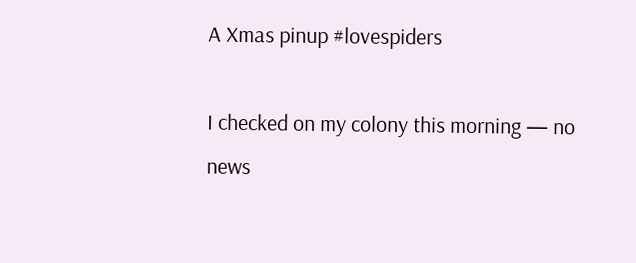A Xmas pinup #lovespiders

I checked on my colony this morning — no news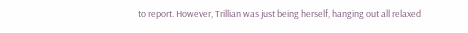to report. However, Trillian was just being herself, hanging out all relaxed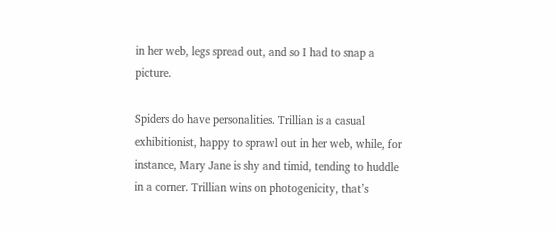in her web, legs spread out, and so I had to snap a picture.

Spiders do have personalities. Trillian is a casual exhibitionist, happy to sprawl out in her web, while, for instance, Mary Jane is shy and timid, tending to huddle in a corner. Trillian wins on photogenicity, that’s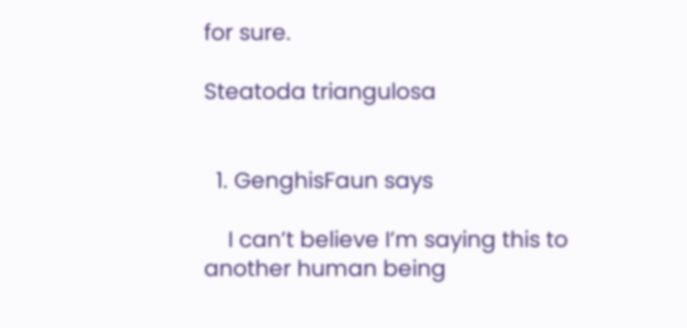for sure.

Steatoda triangulosa


  1. GenghisFaun says

    I can’t believe I’m saying this to another human being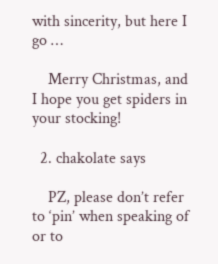with sincerity, but here I go …

    Merry Christmas, and I hope you get spiders in your stocking!

  2. chakolate says

    PZ, please don’t refer to ‘pin’ when speaking of or to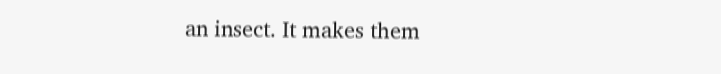an insect. It makes them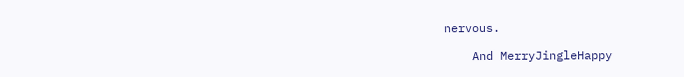nervous.

    And MerryJingleHappy